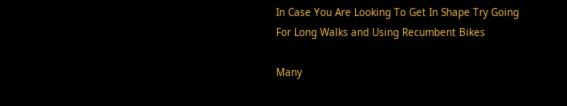In Case You Are Looking To Get In Shape Try Going For Long Walks and Using Recumbent Bikes

Many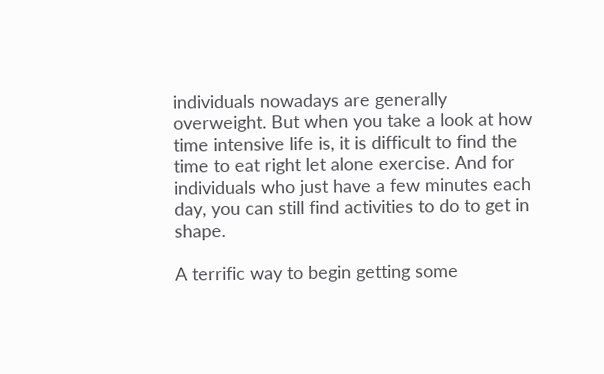individuals nowadays are generally overweight. But when you take a look at how time intensive life is, it is difficult to find the time to eat right let alone exercise. And for individuals who just have a few minutes each day, you can still find activities to do to get in shape.

A terrific way to begin getting some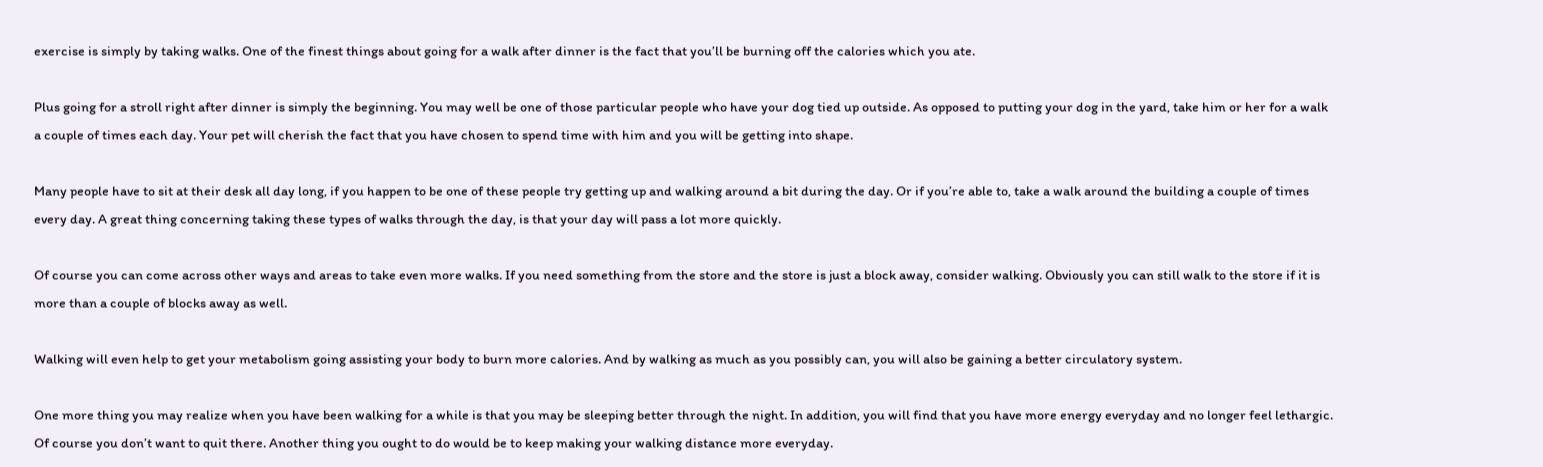exercise is simply by taking walks. One of the finest things about going for a walk after dinner is the fact that you’ll be burning off the calories which you ate.

Plus going for a stroll right after dinner is simply the beginning. You may well be one of those particular people who have your dog tied up outside. As opposed to putting your dog in the yard, take him or her for a walk a couple of times each day. Your pet will cherish the fact that you have chosen to spend time with him and you will be getting into shape.

Many people have to sit at their desk all day long, if you happen to be one of these people try getting up and walking around a bit during the day. Or if you’re able to, take a walk around the building a couple of times every day. A great thing concerning taking these types of walks through the day, is that your day will pass a lot more quickly.

Of course you can come across other ways and areas to take even more walks. If you need something from the store and the store is just a block away, consider walking. Obviously you can still walk to the store if it is more than a couple of blocks away as well.

Walking will even help to get your metabolism going assisting your body to burn more calories. And by walking as much as you possibly can, you will also be gaining a better circulatory system.

One more thing you may realize when you have been walking for a while is that you may be sleeping better through the night. In addition, you will find that you have more energy everyday and no longer feel lethargic. Of course you don’t want to quit there. Another thing you ought to do would be to keep making your walking distance more everyday.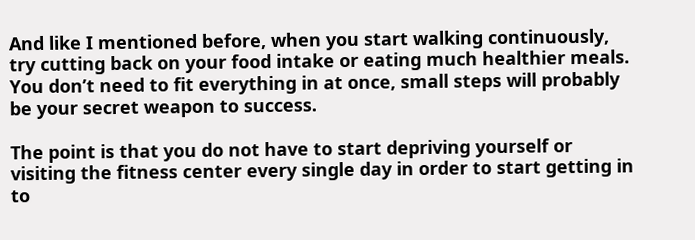And like I mentioned before, when you start walking continuously, try cutting back on your food intake or eating much healthier meals. You don’t need to fit everything in at once, small steps will probably be your secret weapon to success.

The point is that you do not have to start depriving yourself or visiting the fitness center every single day in order to start getting in to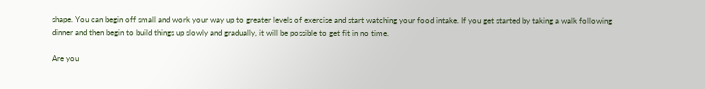shape. You can begin off small and work your way up to greater levels of exercise and start watching your food intake. If you get started by taking a walk following dinner and then begin to build things up slowly and gradually, it will be possible to get fit in no time.

Are you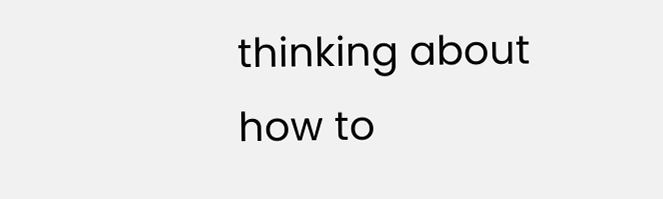thinking about how to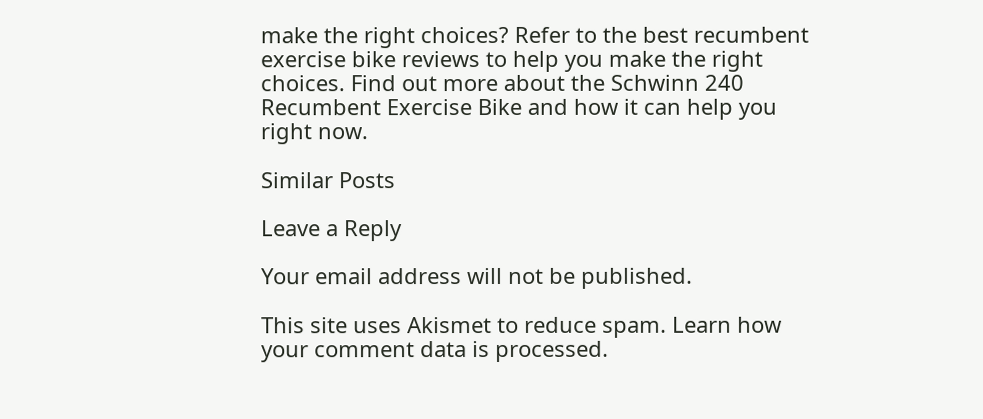make the right choices? Refer to the best recumbent exercise bike reviews to help you make the right choices. Find out more about the Schwinn 240 Recumbent Exercise Bike and how it can help you right now.

Similar Posts

Leave a Reply

Your email address will not be published.

This site uses Akismet to reduce spam. Learn how your comment data is processed.